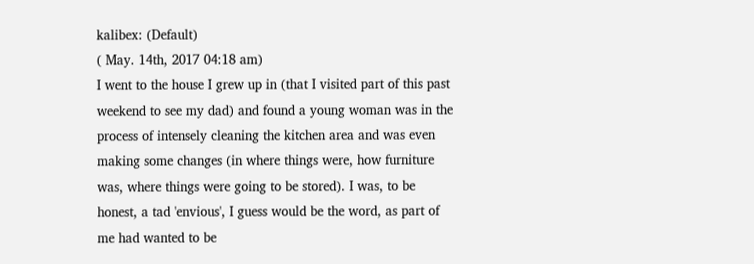kalibex: (Default)
( May. 14th, 2017 04:18 am)
I went to the house I grew up in (that I visited part of this past weekend to see my dad) and found a young woman was in the process of intensely cleaning the kitchen area and was even making some changes (in where things were, how furniture was, where things were going to be stored). I was, to be honest, a tad 'envious', I guess would be the word, as part of me had wanted to be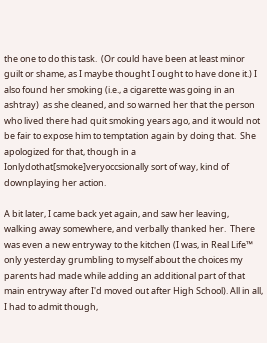the one to do this task.  (Or could have been at least minor guilt or shame, as I maybe thought I ought to have done it.) I also found her smoking (i.e., a cigarette was going in an ashtray)  as she cleaned, and so warned her that the person who lived there had quit smoking years ago, and it would not be fair to expose him to temptation again by doing that.  She apologized for that, though in a Ionlydothat[smoke]veryoccsionally sort of way, kind of downplaying her action.

A bit later, I came back yet again, and saw her leaving, walking away somewhere, and verbally thanked her.  There was even a new entryway to the kitchen (I was, in Real Life™ only yesterday grumbling to myself about the choices my parents had made while adding an additional part of that main entryway after I'd moved out after High School). All in all, I had to admit though,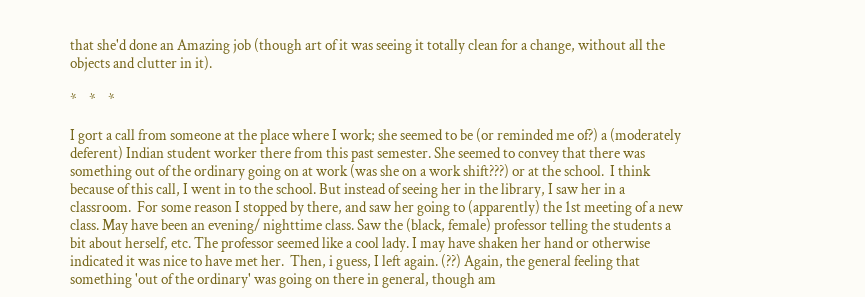that she'd done an Amazing job (though art of it was seeing it totally clean for a change, without all the objects and clutter in it).

*    *    *

I gort a call from someone at the place where I work; she seemed to be (or reminded me of?) a (moderately deferent) Indian student worker there from this past semester. She seemed to convey that there was something out of the ordinary going on at work (was she on a work shift???) or at the school.  I think because of this call, I went in to the school. But instead of seeing her in the library, I saw her in a classroom.  For some reason I stopped by there, and saw her going to (apparently) the 1st meeting of a new class. May have been an evening/ nighttime class. Saw the (black, female) professor telling the students a bit about herself, etc. The professor seemed like a cool lady. I may have shaken her hand or otherwise indicated it was nice to have met her.  Then, i guess, I left again. (??) Again, the general feeling that something 'out of the ordinary' was going on there in general, though am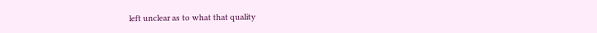left unclear as to what that quality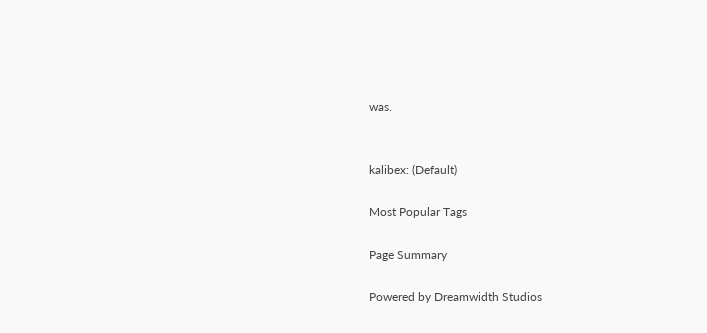was.


kalibex: (Default)

Most Popular Tags

Page Summary

Powered by Dreamwidth Studios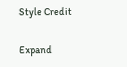Style Credit

Expand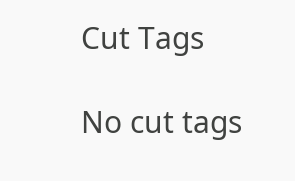Cut Tags

No cut tags